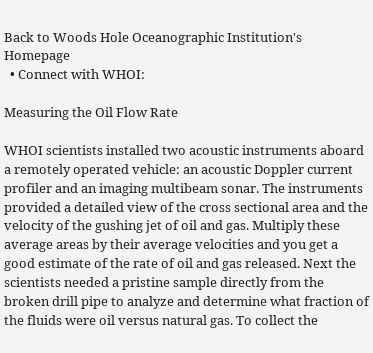Back to Woods Hole Oceanographic Institution's Homepage
  • Connect with WHOI:

Measuring the Oil Flow Rate

WHOI scientists installed two acoustic instruments aboard a remotely operated vehicle: an acoustic Doppler current profiler and an imaging multibeam sonar. The instruments provided a detailed view of the cross sectional area and the velocity of the gushing jet of oil and gas. Multiply these average areas by their average velocities and you get a good estimate of the rate of oil and gas released. Next the scientists needed a pristine sample directly from the broken drill pipe to analyze and determine what fraction of the fluids were oil versus natural gas. To collect the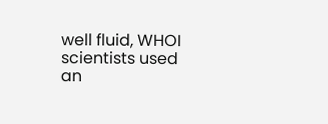well fluid, WHOI scientists used an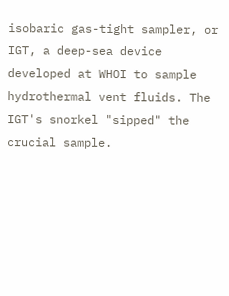isobaric gas-tight sampler, or IGT, a deep-sea device developed at WHOI to sample hydrothermal vent fluids. The IGT's snorkel "sipped" the crucial sample.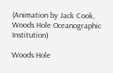(Animation by Jack Cook, Woods Hole Oceanographic Institution)

Woods Hole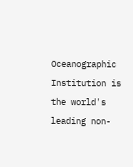Oceanographic Institution is the world's leading non-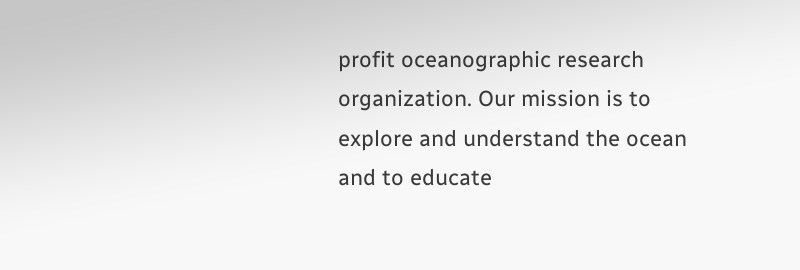profit oceanographic research organization. Our mission is to explore and understand the ocean and to educate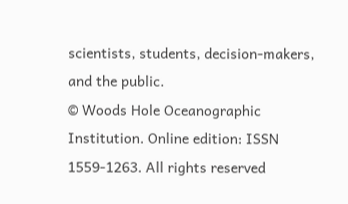scientists, students, decision-makers, and the public.
© Woods Hole Oceanographic Institution. Online edition: ISSN 1559-1263. All rights reserved